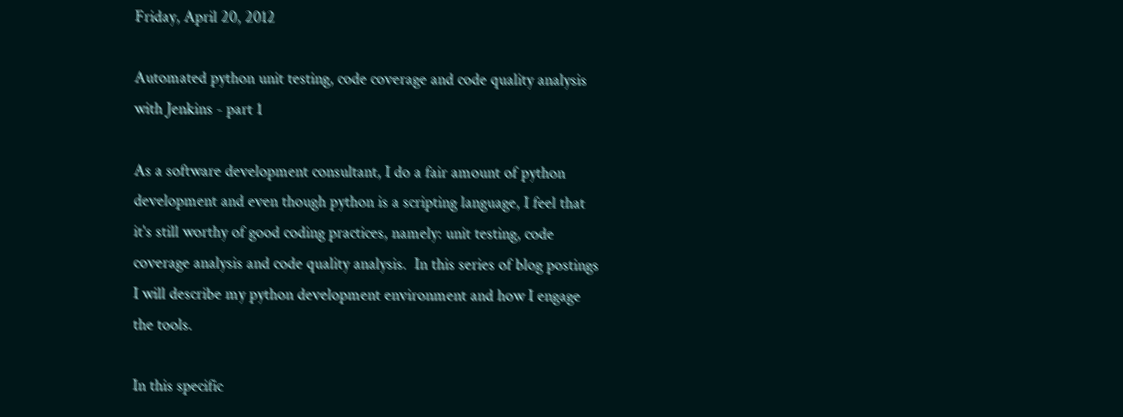Friday, April 20, 2012

Automated python unit testing, code coverage and code quality analysis with Jenkins - part 1

As a software development consultant, I do a fair amount of python development and even though python is a scripting language, I feel that it's still worthy of good coding practices, namely: unit testing, code coverage analysis and code quality analysis.  In this series of blog postings I will describe my python development environment and how I engage the tools.

In this specific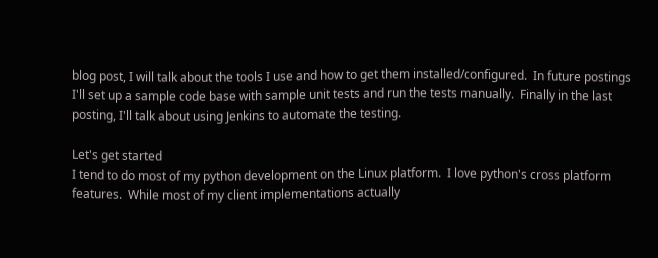blog post, I will talk about the tools I use and how to get them installed/configured.  In future postings I'll set up a sample code base with sample unit tests and run the tests manually.  Finally in the last posting, I'll talk about using Jenkins to automate the testing.

Let's get started
I tend to do most of my python development on the Linux platform.  I love python's cross platform features.  While most of my client implementations actually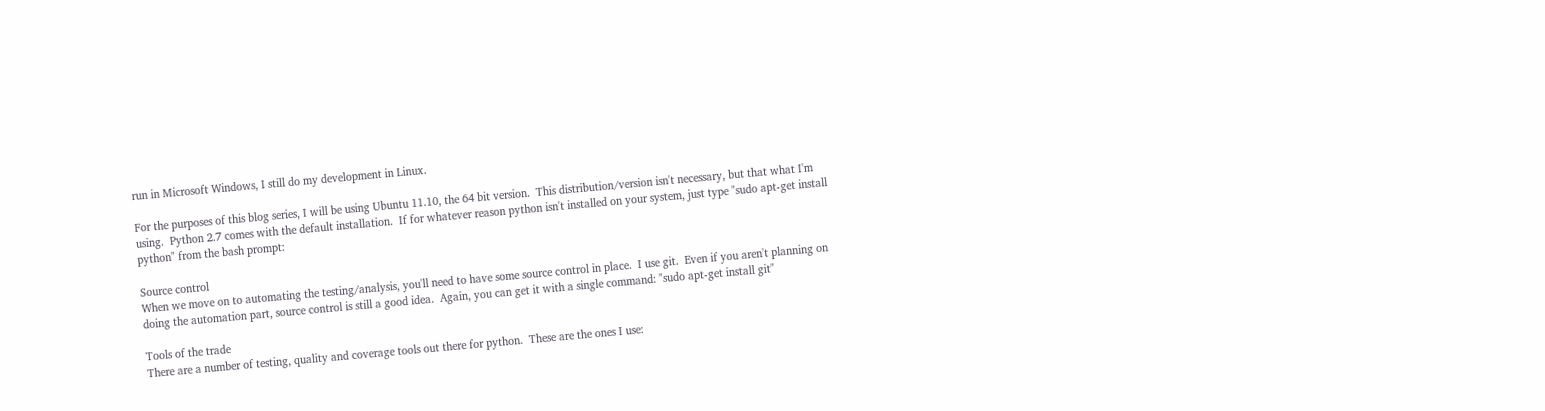run in Microsoft Windows, I still do my development in Linux.

For the purposes of this blog series, I will be using Ubuntu 11.10, the 64 bit version.  This distribution/version isn't necessary, but that what I'm using.  Python 2.7 comes with the default installation.  If for whatever reason python isn't installed on your system, just type "sudo apt-get install python" from the bash prompt:

Source control
When we move on to automating the testing/analysis, you'll need to have some source control in place.  I use git.  Even if you aren't planning on doing the automation part, source control is still a good idea.  Again, you can get it with a single command: "sudo apt-get install git"

Tools of the trade
There are a number of testing, quality and coverage tools out there for python.  These are the ones I use: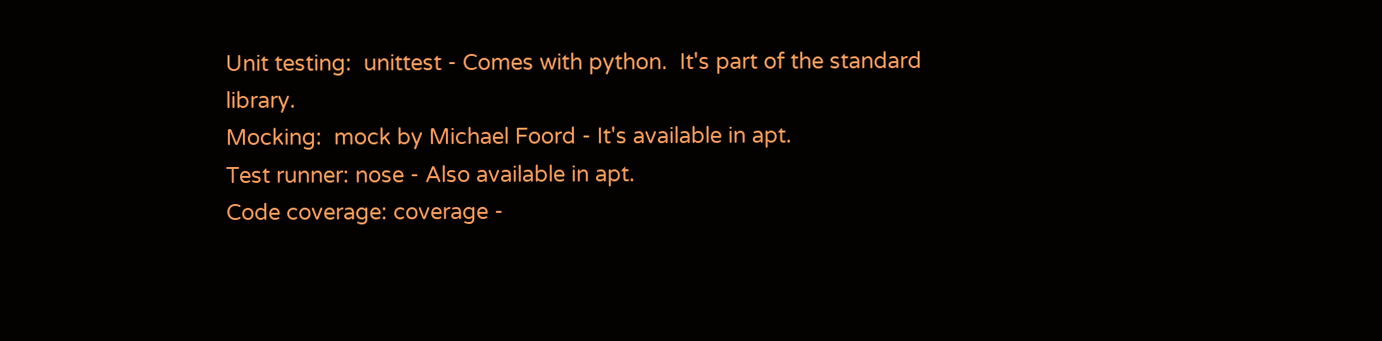Unit testing:  unittest - Comes with python.  It's part of the standard library.
Mocking:  mock by Michael Foord - It's available in apt.
Test runner: nose - Also available in apt.
Code coverage: coverage -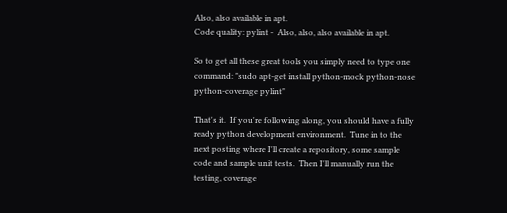Also, also available in apt.
Code quality: pylint -  Also, also, also available in apt.

So to get all these great tools you simply need to type one command: "sudo apt-get install python-mock python-nose python-coverage pylint"

That's it.  If you're following along, you should have a fully ready python development environment.  Tune in to the next posting where I'll create a repository, some sample code and sample unit tests.  Then I'll manually run the testing, coverage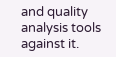and quality analysis tools against it.